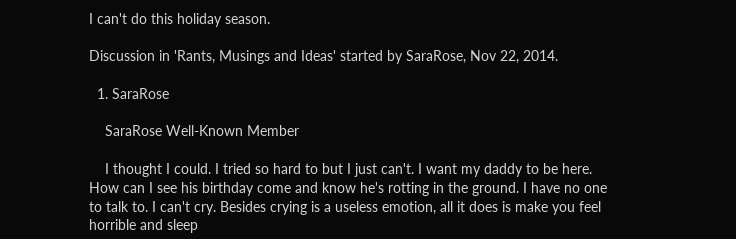I can't do this holiday season.

Discussion in 'Rants, Musings and Ideas' started by SaraRose, Nov 22, 2014.

  1. SaraRose

    SaraRose Well-Known Member

    I thought I could. I tried so hard to but I just can't. I want my daddy to be here. How can I see his birthday come and know he's rotting in the ground. I have no one to talk to. I can't cry. Besides crying is a useless emotion, all it does is make you feel horrible and sleep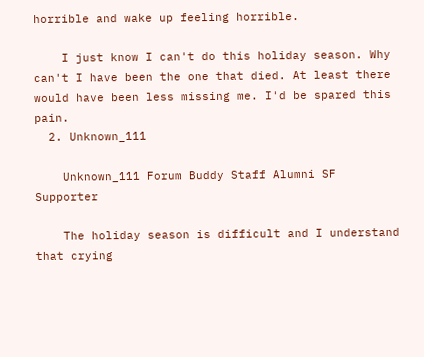horrible and wake up feeling horrible.

    I just know I can't do this holiday season. Why can't I have been the one that died. At least there would have been less missing me. I'd be spared this pain.
  2. Unknown_111

    Unknown_111 Forum Buddy Staff Alumni SF Supporter

    The holiday season is difficult and I understand that crying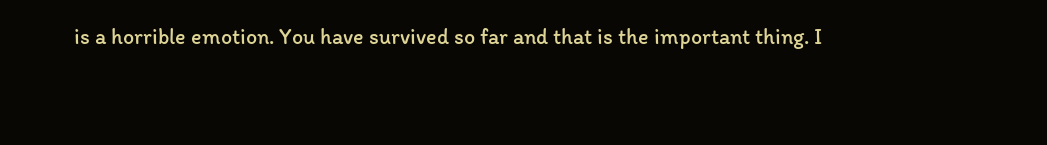is a horrible emotion. You have survived so far and that is the important thing. I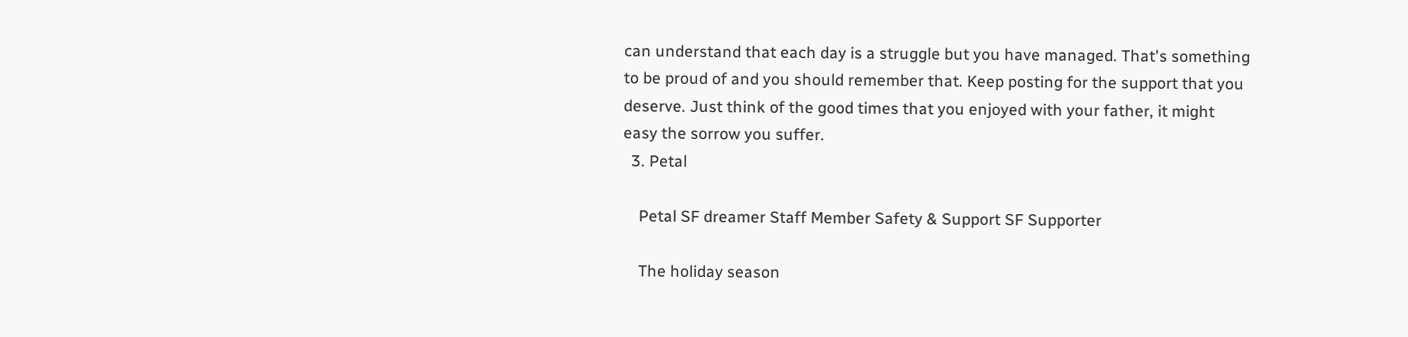can understand that each day is a struggle but you have managed. That's something to be proud of and you should remember that. Keep posting for the support that you deserve. Just think of the good times that you enjoyed with your father, it might easy the sorrow you suffer.
  3. Petal

    Petal SF dreamer Staff Member Safety & Support SF Supporter

    The holiday season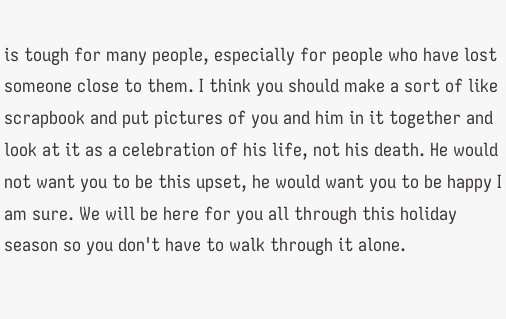is tough for many people, especially for people who have lost someone close to them. I think you should make a sort of like scrapbook and put pictures of you and him in it together and look at it as a celebration of his life, not his death. He would not want you to be this upset, he would want you to be happy I am sure. We will be here for you all through this holiday season so you don't have to walk through it alone.